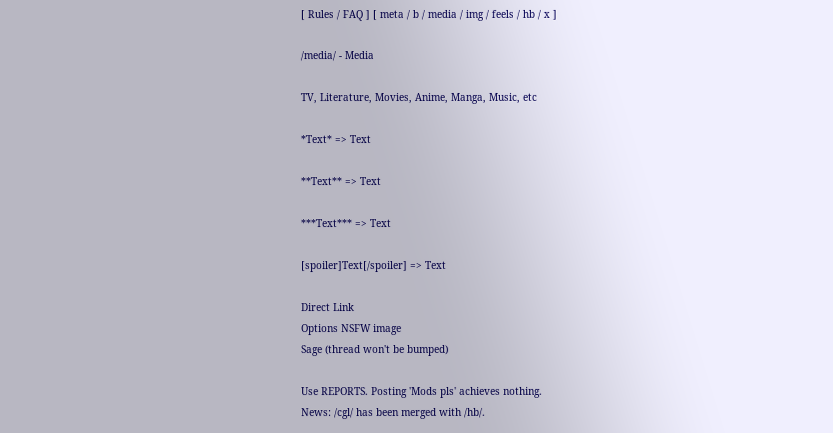[ Rules / FAQ ] [ meta / b / media / img / feels / hb / x ]

/media/ - Media

TV, Literature, Movies, Anime, Manga, Music, etc

*Text* => Text

**Text** => Text

***Text*** => Text

[spoiler]Text[/spoiler] => Text

Direct Link
Options NSFW image
Sage (thread won't be bumped)

Use REPORTS. Posting 'Mods pls' achieves nothing.
News: /cgl/ has been merged with /hb/.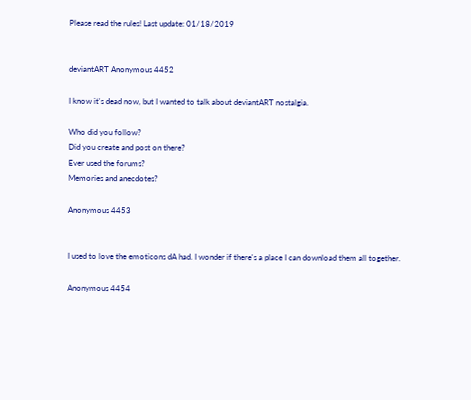Please read the rules! Last update: 01/18/2019


deviantART Anonymous 4452

I know it's dead now, but I wanted to talk about deviantART nostalgia.

Who did you follow?
Did you create and post on there?
Ever used the forums?
Memories and anecdotes?

Anonymous 4453


I used to love the emoticons dA had. I wonder if there's a place I can download them all together.

Anonymous 4454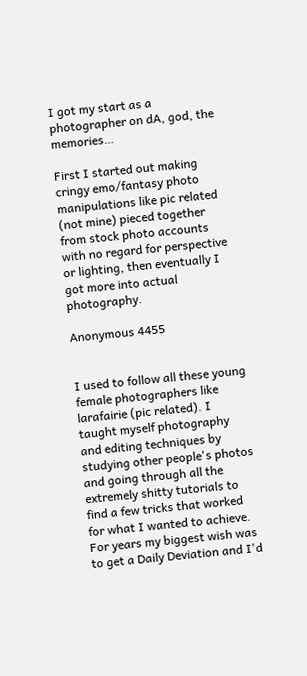I got my start as a photographer on dA, god, the memories…

First I started out making cringy emo/fantasy photo manipulations like pic related (not mine) pieced together from stock photo accounts with no regard for perspective or lighting, then eventually I got more into actual photography.

Anonymous 4455


I used to follow all these young female photographers like larafairie (pic related). I taught myself photography and editing techniques by studying other people's photos and going through all the extremely shitty tutorials to find a few tricks that worked for what I wanted to achieve. For years my biggest wish was to get a Daily Deviation and I'd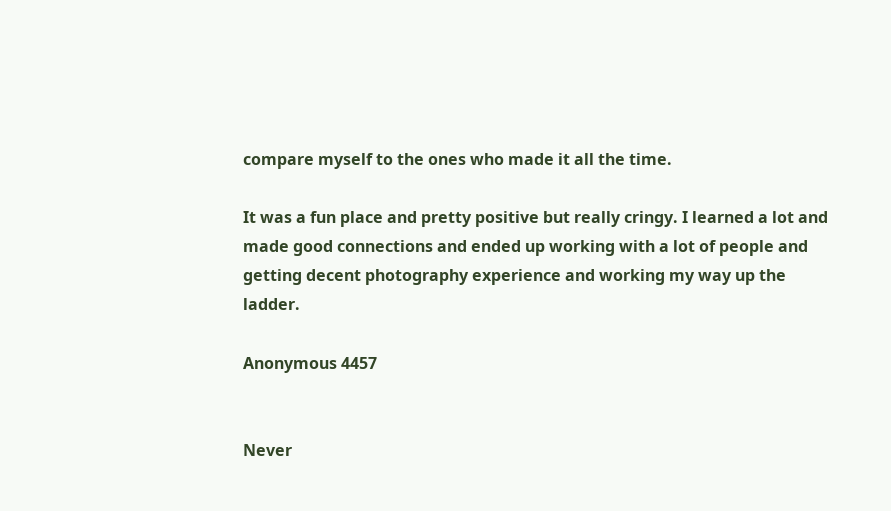compare myself to the ones who made it all the time.

It was a fun place and pretty positive but really cringy. I learned a lot and made good connections and ended up working with a lot of people and getting decent photography experience and working my way up the ladder.

Anonymous 4457


Never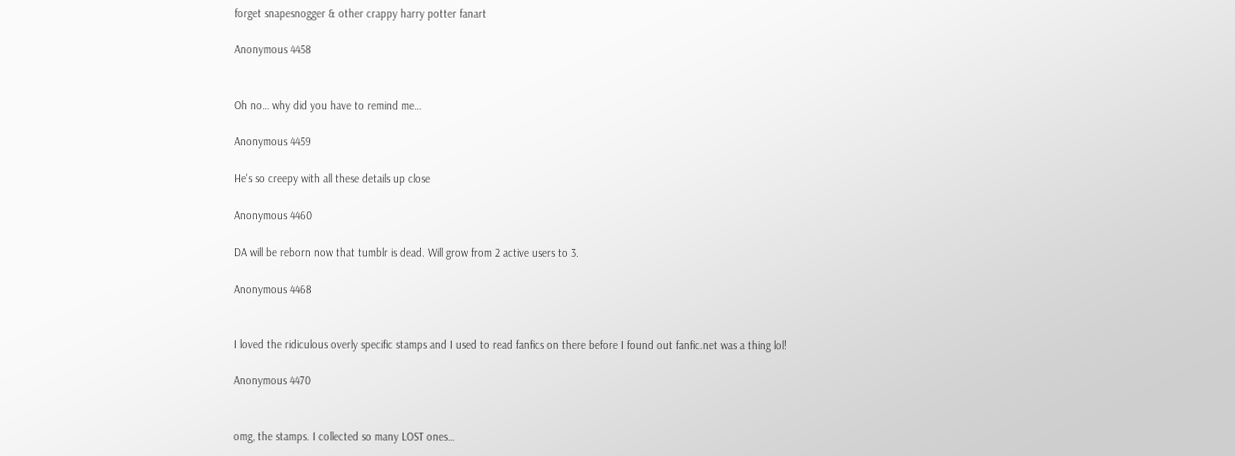forget snapesnogger & other crappy harry potter fanart

Anonymous 4458


Oh no… why did you have to remind me…

Anonymous 4459

He's so creepy with all these details up close

Anonymous 4460

DA will be reborn now that tumblr is dead. Will grow from 2 active users to 3.

Anonymous 4468


I loved the ridiculous overly specific stamps and I used to read fanfics on there before I found out fanfic.net was a thing lol!

Anonymous 4470


omg, the stamps. I collected so many LOST ones…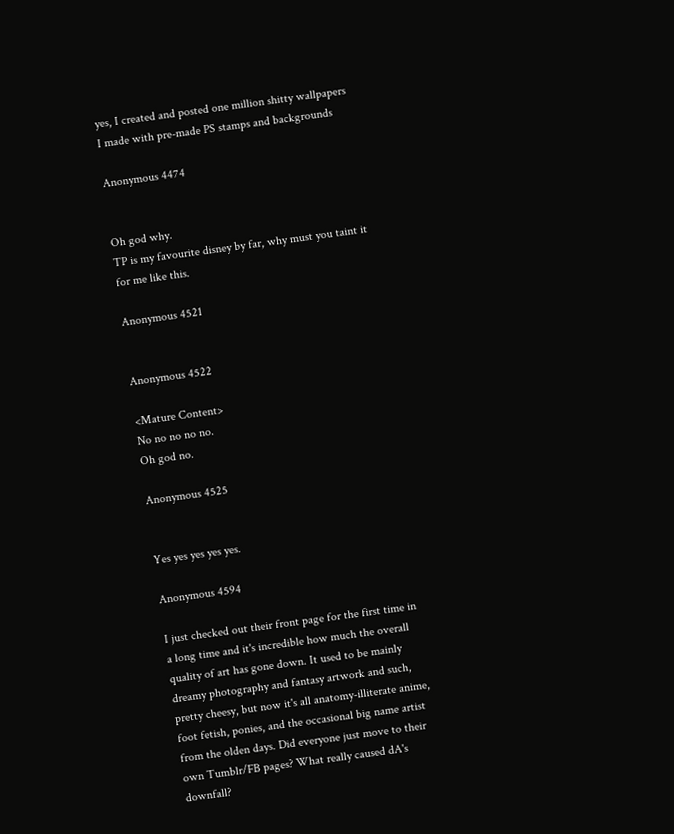yes, I created and posted one million shitty wallpapers I made with pre-made PS stamps and backgrounds

Anonymous 4474


Oh god why.
TP is my favourite disney by far, why must you taint it for me like this.

Anonymous 4521


Anonymous 4522

<Mature Content>
No no no no no.
Oh god no.

Anonymous 4525


Yes yes yes yes yes.

Anonymous 4594

I just checked out their front page for the first time in a long time and it's incredible how much the overall quality of art has gone down. It used to be mainly dreamy photography and fantasy artwork and such, pretty cheesy, but now it's all anatomy-illiterate anime, foot fetish, ponies, and the occasional big name artist from the olden days. Did everyone just move to their own Tumblr/FB pages? What really caused dA's downfall?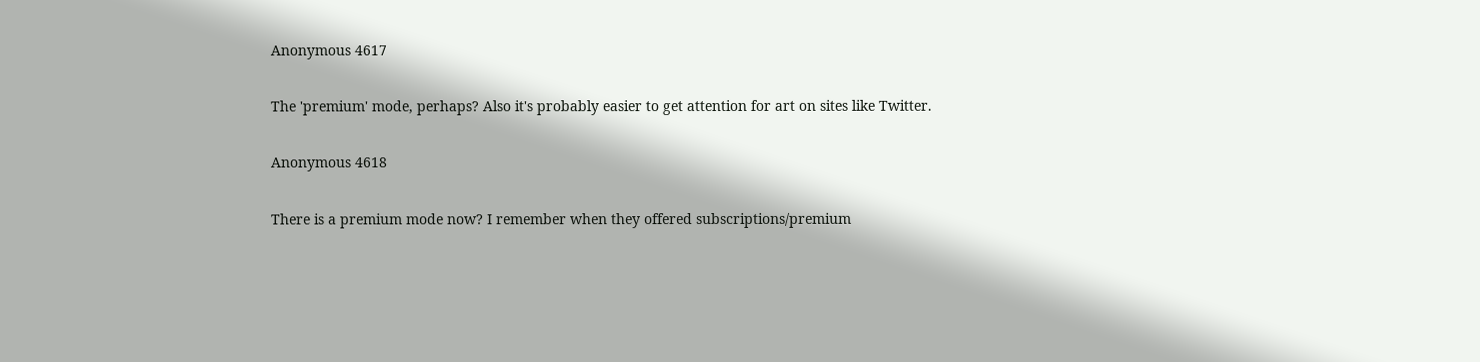Anonymous 4617

The 'premium' mode, perhaps? Also it's probably easier to get attention for art on sites like Twitter.

Anonymous 4618

There is a premium mode now? I remember when they offered subscriptions/premium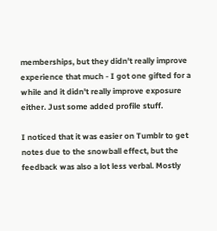memberships, but they didn't really improve experience that much - I got one gifted for a while and it didn't really improve exposure either. Just some added profile stuff.

I noticed that it was easier on Tumblr to get notes due to the snowball effect, but the feedback was also a lot less verbal. Mostly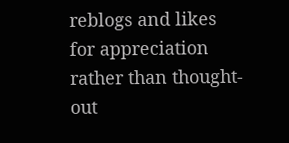reblogs and likes for appreciation rather than thought-out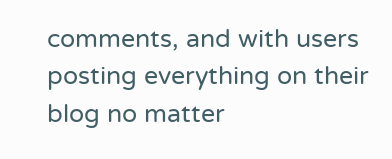comments, and with users posting everything on their blog no matter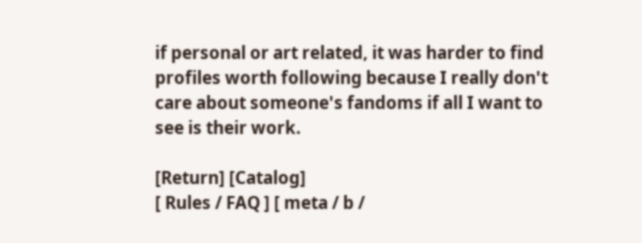if personal or art related, it was harder to find profiles worth following because I really don't care about someone's fandoms if all I want to see is their work.

[Return] [Catalog]
[ Rules / FAQ ] [ meta / b /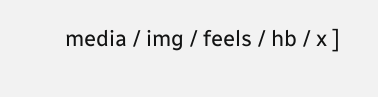media / img / feels / hb / x ]